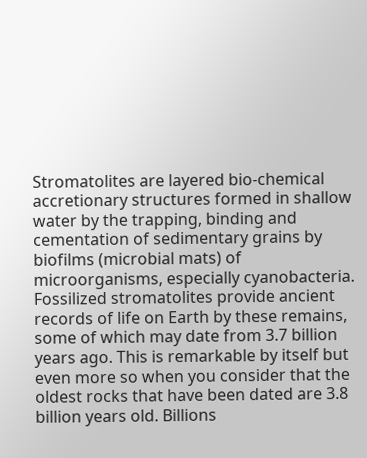Stromatolites are layered bio-chemical accretionary structures formed in shallow water by the trapping, binding and cementation of sedimentary grains by biofilms (microbial mats) of microorganisms, especially cyanobacteria. Fossilized stromatolites provide ancient records of life on Earth by these remains, some of which may date from 3.7 billion years ago. This is remarkable by itself but even more so when you consider that the oldest rocks that have been dated are 3.8 billion years old. Billions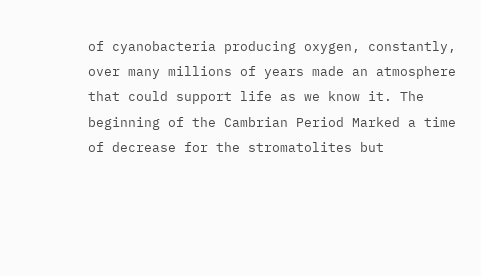of cyanobacteria producing oxygen, constantly, over many millions of years made an atmosphere that could support life as we know it. The beginning of the Cambrian Period Marked a time of decrease for the stromatolites but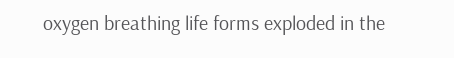oxygen breathing life forms exploded in the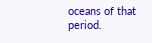oceans of that period.